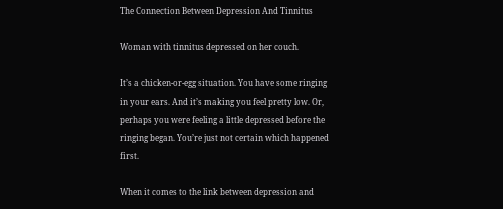The Connection Between Depression And Tinnitus

Woman with tinnitus depressed on her couch.

It’s a chicken-or-egg situation. You have some ringing in your ears. And it’s making you feel pretty low. Or, perhaps you were feeling a little depressed before the ringing began. You’re just not certain which happened first.

When it comes to the link between depression and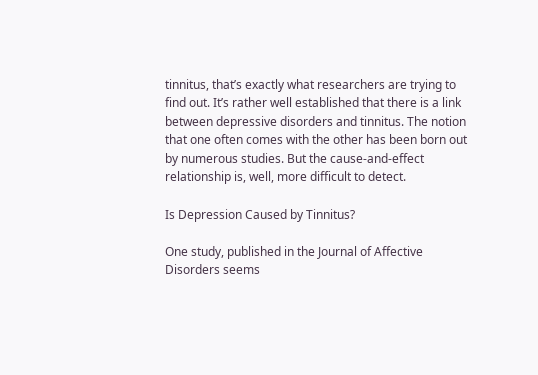tinnitus, that’s exactly what researchers are trying to find out. It’s rather well established that there is a link between depressive disorders and tinnitus. The notion that one often comes with the other has been born out by numerous studies. But the cause-and-effect relationship is, well, more difficult to detect.

Is Depression Caused by Tinnitus?

One study, published in the Journal of Affective Disorders seems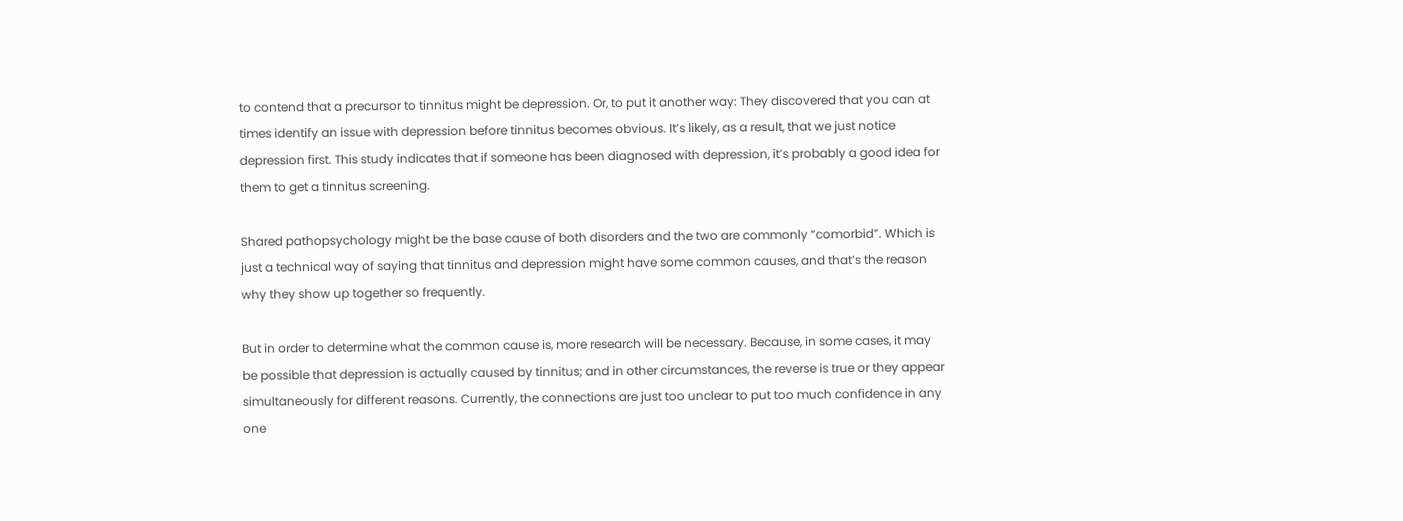to contend that a precursor to tinnitus might be depression. Or, to put it another way: They discovered that you can at times identify an issue with depression before tinnitus becomes obvious. It’s likely, as a result, that we just notice depression first. This study indicates that if someone has been diagnosed with depression, it’s probably a good idea for them to get a tinnitus screening.

Shared pathopsychology might be the base cause of both disorders and the two are commonly “comorbid”. Which is just a technical way of saying that tinnitus and depression might have some common causes, and that’s the reason why they show up together so frequently.

But in order to determine what the common cause is, more research will be necessary. Because, in some cases, it may be possible that depression is actually caused by tinnitus; and in other circumstances, the reverse is true or they appear simultaneously for different reasons. Currently, the connections are just too unclear to put too much confidence in any one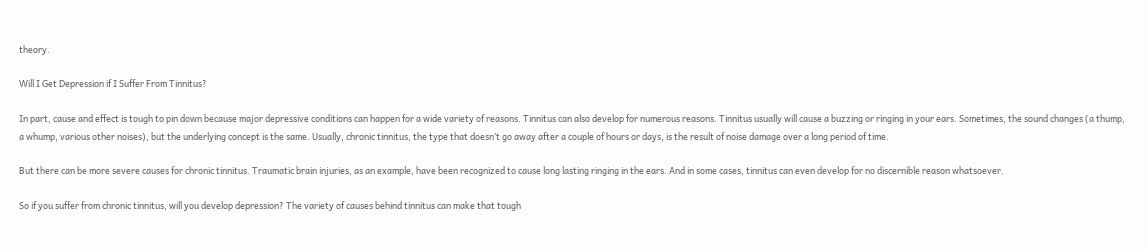theory.

Will I Get Depression if I Suffer From Tinnitus?

In part, cause and effect is tough to pin down because major depressive conditions can happen for a wide variety of reasons. Tinnitus can also develop for numerous reasons. Tinnitus usually will cause a buzzing or ringing in your ears. Sometimes, the sound changes (a thump, a whump, various other noises), but the underlying concept is the same. Usually, chronic tinnitus, the type that doesn’t go away after a couple of hours or days, is the result of noise damage over a long period of time.

But there can be more severe causes for chronic tinnitus. Traumatic brain injuries, as an example, have been recognized to cause long lasting ringing in the ears. And in some cases, tinnitus can even develop for no discernible reason whatsoever.

So if you suffer from chronic tinnitus, will you develop depression? The variety of causes behind tinnitus can make that tough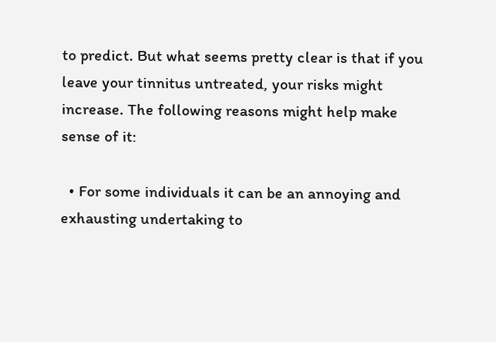to predict. But what seems pretty clear is that if you leave your tinnitus untreated, your risks might increase. The following reasons might help make sense of it:

  • For some individuals it can be an annoying and exhausting undertaking to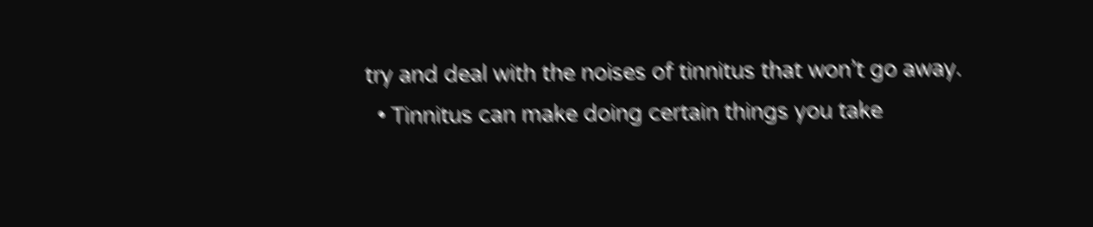try and deal with the noises of tinnitus that won’t go away.
  • Tinnitus can make doing certain things you take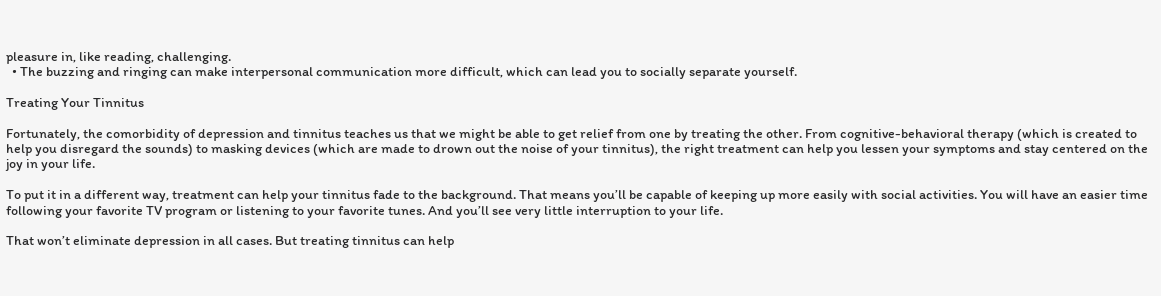pleasure in, like reading, challenging.
  • The buzzing and ringing can make interpersonal communication more difficult, which can lead you to socially separate yourself.

Treating Your Tinnitus

Fortunately, the comorbidity of depression and tinnitus teaches us that we might be able to get relief from one by treating the other. From cognitive-behavioral therapy (which is created to help you disregard the sounds) to masking devices (which are made to drown out the noise of your tinnitus), the right treatment can help you lessen your symptoms and stay centered on the joy in your life.

To put it in a different way, treatment can help your tinnitus fade to the background. That means you’ll be capable of keeping up more easily with social activities. You will have an easier time following your favorite TV program or listening to your favorite tunes. And you’ll see very little interruption to your life.

That won’t eliminate depression in all cases. But treating tinnitus can help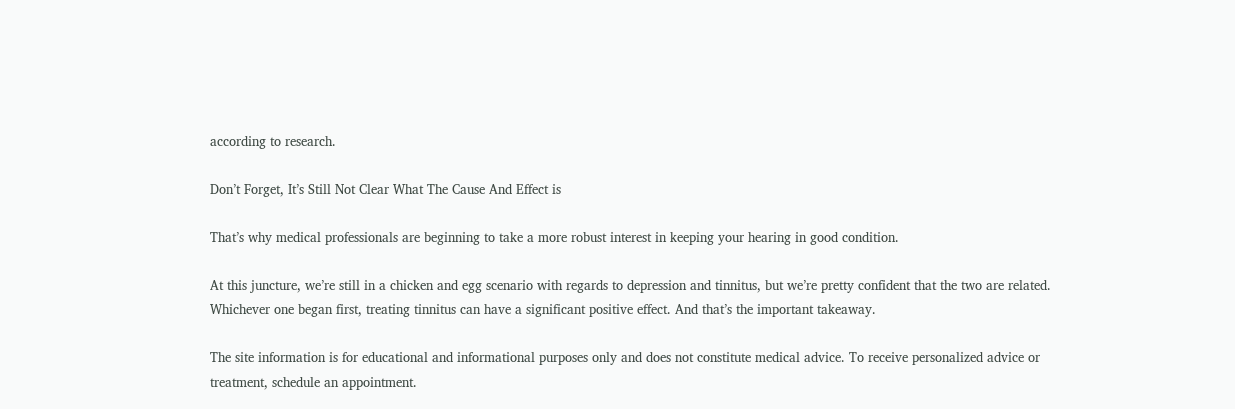according to research.

Don’t Forget, It’s Still Not Clear What The Cause And Effect is

That’s why medical professionals are beginning to take a more robust interest in keeping your hearing in good condition.

At this juncture, we’re still in a chicken and egg scenario with regards to depression and tinnitus, but we’re pretty confident that the two are related. Whichever one began first, treating tinnitus can have a significant positive effect. And that’s the important takeaway.

The site information is for educational and informational purposes only and does not constitute medical advice. To receive personalized advice or treatment, schedule an appointment.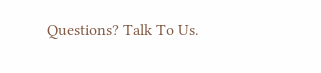Questions? Talk To Us.